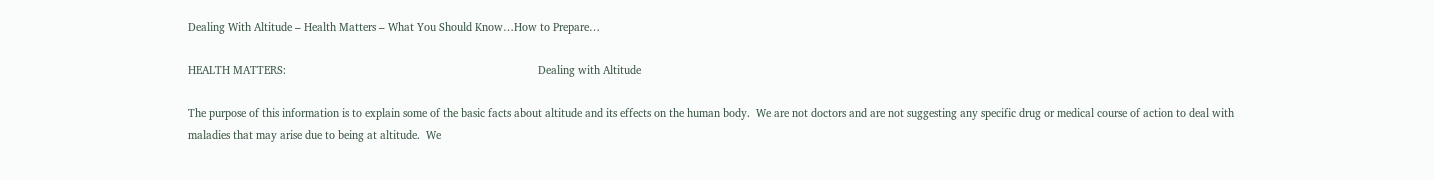Dealing With Altitude – Health Matters – What You Should Know…How to Prepare…

HEALTH MATTERS:                                                                                    Dealing with Altitude

The purpose of this information is to explain some of the basic facts about altitude and its effects on the human body.  We are not doctors and are not suggesting any specific drug or medical course of action to deal with maladies that may arise due to being at altitude.  We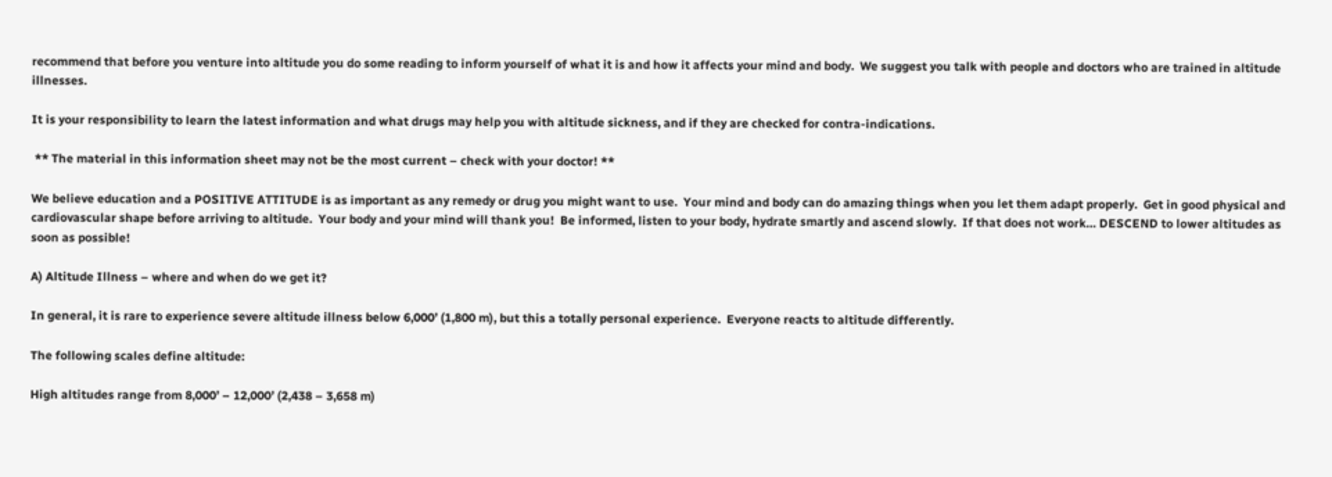recommend that before you venture into altitude you do some reading to inform yourself of what it is and how it affects your mind and body.  We suggest you talk with people and doctors who are trained in altitude illnesses.

It is your responsibility to learn the latest information and what drugs may help you with altitude sickness, and if they are checked for contra-indications.

 ** The material in this information sheet may not be the most current – check with your doctor! **

We believe education and a POSITIVE ATTITUDE is as important as any remedy or drug you might want to use.  Your mind and body can do amazing things when you let them adapt properly.  Get in good physical and cardiovascular shape before arriving to altitude.  Your body and your mind will thank you!  Be informed, listen to your body, hydrate smartly and ascend slowly.  If that does not work… DESCEND to lower altitudes as soon as possible!

A) Altitude Illness – where and when do we get it?

In general, it is rare to experience severe altitude illness below 6,000’ (1,800 m), but this a totally personal experience.  Everyone reacts to altitude differently.

The following scales define altitude:

High altitudes range from 8,000’ – 12,000’ (2,438 – 3,658 m)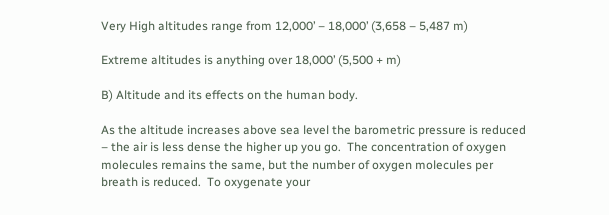Very High altitudes range from 12,000’ – 18,000’ (3,658 – 5,487 m)

Extreme altitudes is anything over 18,000’ (5,500 + m)

B) Altitude and its effects on the human body.

As the altitude increases above sea level the barometric pressure is reduced – the air is less dense the higher up you go.  The concentration of oxygen molecules remains the same, but the number of oxygen molecules per breath is reduced.  To oxygenate your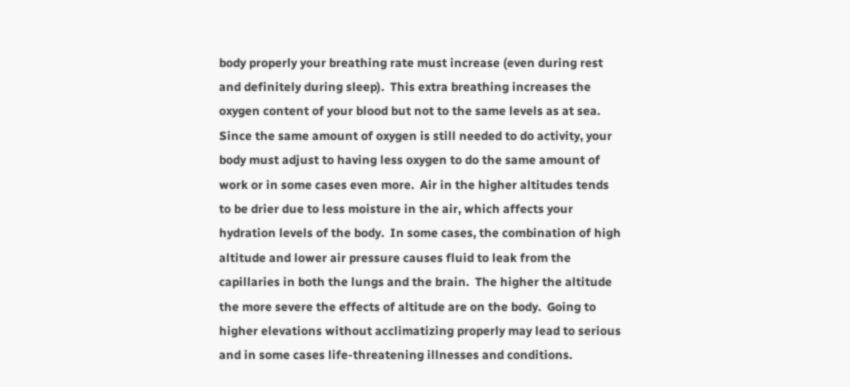body properly your breathing rate must increase (even during rest and definitely during sleep).  This extra breathing increases the oxygen content of your blood but not to the same levels as at sea.  Since the same amount of oxygen is still needed to do activity, your body must adjust to having less oxygen to do the same amount of work or in some cases even more.  Air in the higher altitudes tends to be drier due to less moisture in the air, which affects your hydration levels of the body.  In some cases, the combination of high altitude and lower air pressure causes fluid to leak from the capillaries in both the lungs and the brain.  The higher the altitude the more severe the effects of altitude are on the body.  Going to higher elevations without acclimatizing properly may lead to serious and in some cases life-threatening illnesses and conditions.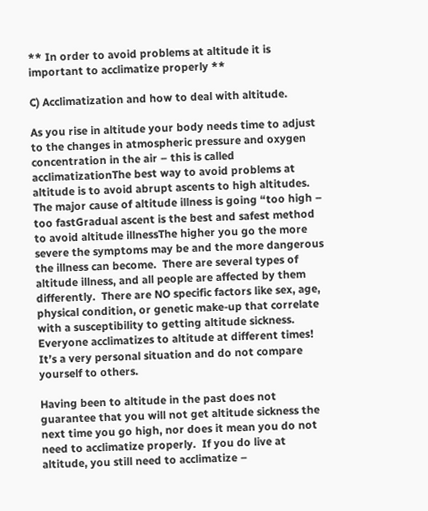** In order to avoid problems at altitude it is important to acclimatize properly **

C) Acclimatization and how to deal with altitude.

As you rise in altitude your body needs time to adjust to the changes in atmospheric pressure and oxygen concentration in the air – this is called acclimatizationThe best way to avoid problems at altitude is to avoid abrupt ascents to high altitudes.  The major cause of altitude illness is going “too high – too fastGradual ascent is the best and safest method to avoid altitude illnessThe higher you go the more severe the symptoms may be and the more dangerous the illness can become.  There are several types of altitude illness, and all people are affected by them differently.  There are NO specific factors like sex, age, physical condition, or genetic make-up that correlate with a susceptibility to getting altitude sickness.  Everyone acclimatizes to altitude at different times!  It’s a very personal situation and do not compare yourself to others.

Having been to altitude in the past does not guarantee that you will not get altitude sickness the next time you go high, nor does it mean you do not need to acclimatize properly.  If you do live at altitude, you still need to acclimatize –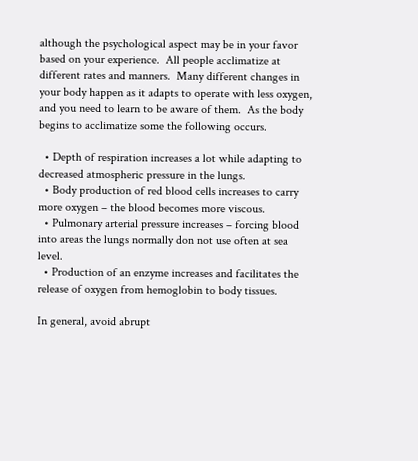although the psychological aspect may be in your favor based on your experience.  All people acclimatize at different rates and manners.  Many different changes in your body happen as it adapts to operate with less oxygen, and you need to learn to be aware of them.  As the body begins to acclimatize some the following occurs.

  • Depth of respiration increases a lot while adapting to decreased atmospheric pressure in the lungs.
  • Body production of red blood cells increases to carry more oxygen – the blood becomes more viscous.
  • Pulmonary arterial pressure increases – forcing blood into areas the lungs normally don not use often at sea level.
  • Production of an enzyme increases and facilitates the release of oxygen from hemoglobin to body tissues.

In general, avoid abrupt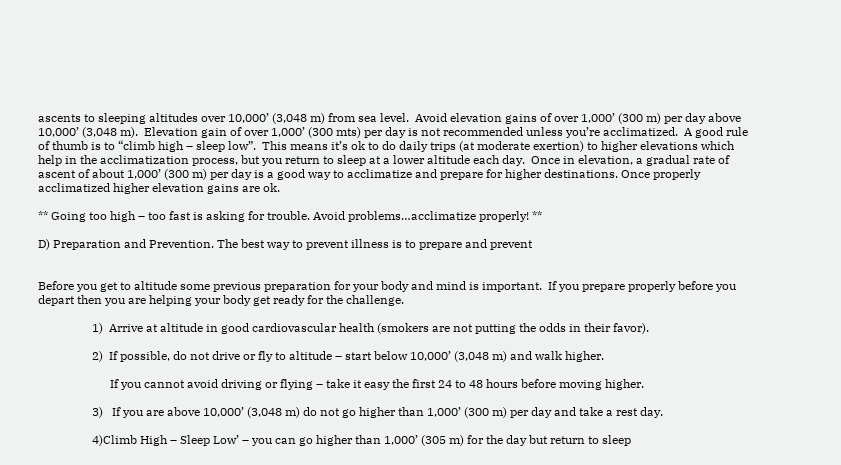ascents to sleeping altitudes over 10,000’ (3,048 m) from sea level.  Avoid elevation gains of over 1,000’ (300 m) per day above 10,000’ (3,048 m).  Elevation gain of over 1,000’ (300 mts) per day is not recommended unless you’re acclimatized.  A good rule of thumb is to “climb high – sleep low”.  This means it’s ok to do daily trips (at moderate exertion) to higher elevations which help in the acclimatization process, but you return to sleep at a lower altitude each day.  Once in elevation, a gradual rate of ascent of about 1,000’ (300 m) per day is a good way to acclimatize and prepare for higher destinations. Once properly acclimatized higher elevation gains are ok.

** Going too high – too fast is asking for trouble. Avoid problems…acclimatize properly! **

D) Preparation and Prevention. The best way to prevent illness is to prepare and prevent


Before you get to altitude some previous preparation for your body and mind is important.  If you prepare properly before you depart then you are helping your body get ready for the challenge.

                  1)  Arrive at altitude in good cardiovascular health (smokers are not putting the odds in their favor).

                  2)  If possible, do not drive or fly to altitude – start below 10,000’ (3,048 m) and walk higher.

                        If you cannot avoid driving or flying – take it easy the first 24 to 48 hours before moving higher.

                  3)   If you are above 10,000’ (3,048 m) do not go higher than 1,000’ (300 m) per day and take a rest day.

                  4)Climb High – Sleep Low’ – you can go higher than 1,000’ (305 m) for the day but return to sleep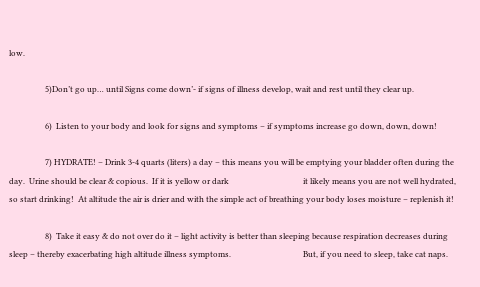low.

                  5)Don’t go up… until Signs come down’- if signs of illness develop, wait and rest until they clear up.

                  6)  Listen to your body and look for signs and symptoms – if symptoms increase go down, down, down!

                  7) HYDRATE! – Drink 3-4 quarts (liters) a day – this means you will be emptying your bladder often during the day.  Urine should be clear & copious.  If it is yellow or dark                                     it likely means you are not well hydrated, so start drinking!  At altitude the air is drier and with the simple act of breathing your body loses moisture – replenish it!

                  8)  Take it easy & do not over do it – light activity is better than sleeping because respiration decreases during sleep – thereby exacerbating high altitude illness symptoms.                                    But, if you need to sleep, take cat naps.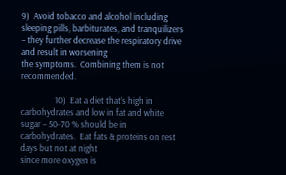9)  Avoid tobacco and alcohol including sleeping pills, barbiturates, and tranquilizers – they further decrease the respiratory drive and result in worsening                                                                the symptoms.  Combining them is not recommended.

                 10)  Eat a diet that’s high in carbohydrates and low in fat and white sugar – 50-70 % should be in carbohydrates.  Eat fats & proteins on rest days but not at night                                                    since more oxygen is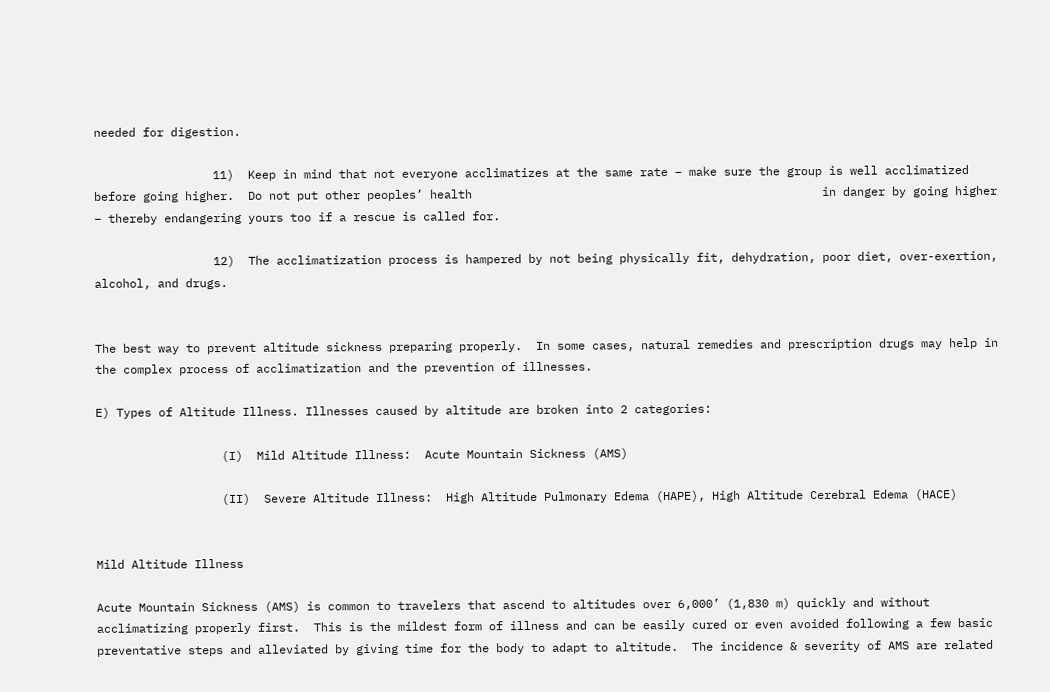needed for digestion.

                 11)  Keep in mind that not everyone acclimatizes at the same rate – make sure the group is well acclimatized before going higher.  Do not put other peoples’ health                                                  in danger by going higher – thereby endangering yours too if a rescue is called for.

                 12)  The acclimatization process is hampered by not being physically fit, dehydration, poor diet, over-exertion, alcohol, and drugs.


The best way to prevent altitude sickness preparing properly.  In some cases, natural remedies and prescription drugs may help in the complex process of acclimatization and the prevention of illnesses.

E) Types of Altitude Illness. Illnesses caused by altitude are broken into 2 categories:

                  (I)  Mild Altitude Illness:  Acute Mountain Sickness (AMS)

                  (II)  Severe Altitude Illness:  High Altitude Pulmonary Edema (HAPE), High Altitude Cerebral Edema (HACE)


Mild Altitude Illness

Acute Mountain Sickness (AMS) is common to travelers that ascend to altitudes over 6,000’ (1,830 m) quickly and without acclimatizing properly first.  This is the mildest form of illness and can be easily cured or even avoided following a few basic preventative steps and alleviated by giving time for the body to adapt to altitude.  The incidence & severity of AMS are related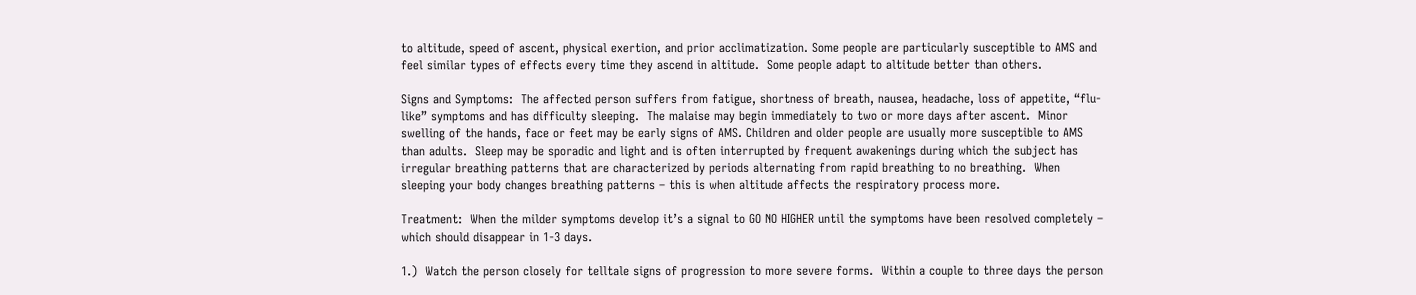to altitude, speed of ascent, physical exertion, and prior acclimatization. Some people are particularly susceptible to AMS and feel similar types of effects every time they ascend in altitude.  Some people adapt to altitude better than others.

Signs and Symptoms:  The affected person suffers from fatigue, shortness of breath, nausea, headache, loss of appetite, “flu-like” symptoms and has difficulty sleeping.  The malaise may begin immediately to two or more days after ascent.  Minor swelling of the hands, face or feet may be early signs of AMS. Children and older people are usually more susceptible to AMS than adults.  Sleep may be sporadic and light and is often interrupted by frequent awakenings during which the subject has irregular breathing patterns that are characterized by periods alternating from rapid breathing to no breathing.  When sleeping your body changes breathing patterns – this is when altitude affects the respiratory process more.

Treatment:  When the milder symptoms develop it’s a signal to GO NO HIGHER until the symptoms have been resolved completely – which should disappear in 1-3 days.

1.)  Watch the person closely for telltale signs of progression to more severe forms.  Within a couple to three days the person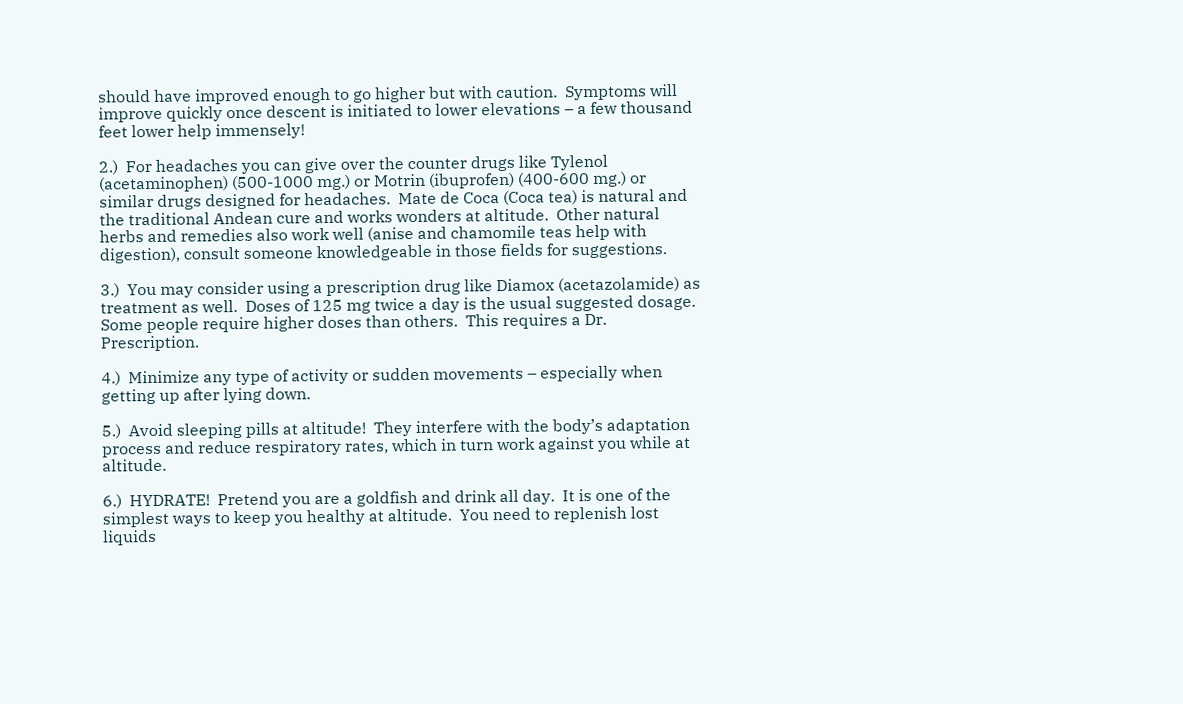should have improved enough to go higher but with caution.  Symptoms will improve quickly once descent is initiated to lower elevations – a few thousand feet lower help immensely!

2.)  For headaches you can give over the counter drugs like Tylenol (acetaminophen) (500-1000 mg.) or Motrin (ibuprofen) (400-600 mg.) or similar drugs designed for headaches.  Mate de Coca (Coca tea) is natural and the traditional Andean cure and works wonders at altitude.  Other natural herbs and remedies also work well (anise and chamomile teas help with digestion), consult someone knowledgeable in those fields for suggestions.

3.)  You may consider using a prescription drug like Diamox (acetazolamide) as treatment as well.  Doses of 125 mg twice a day is the usual suggested dosage.  Some people require higher doses than others.  This requires a Dr. Prescription.

4.)  Minimize any type of activity or sudden movements – especially when getting up after lying down.

5.)  Avoid sleeping pills at altitude!  They interfere with the body’s adaptation process and reduce respiratory rates, which in turn work against you while at altitude.

6.)  HYDRATE!  Pretend you are a goldfish and drink all day.  It is one of the simplest ways to keep you healthy at altitude.  You need to replenish lost liquids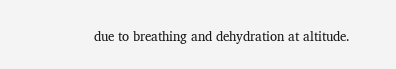due to breathing and dehydration at altitude.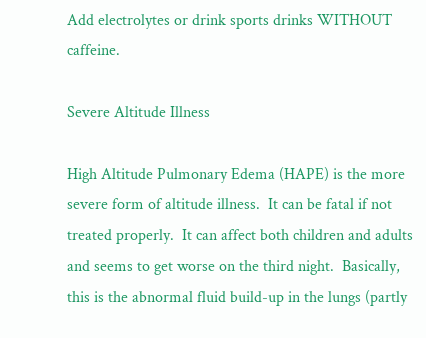Add electrolytes or drink sports drinks WITHOUT caffeine.

Severe Altitude Illness

High Altitude Pulmonary Edema (HAPE) is the more severe form of altitude illness.  It can be fatal if not treated properly.  It can affect both children and adults and seems to get worse on the third night.  Basically, this is the abnormal fluid build-up in the lungs (partly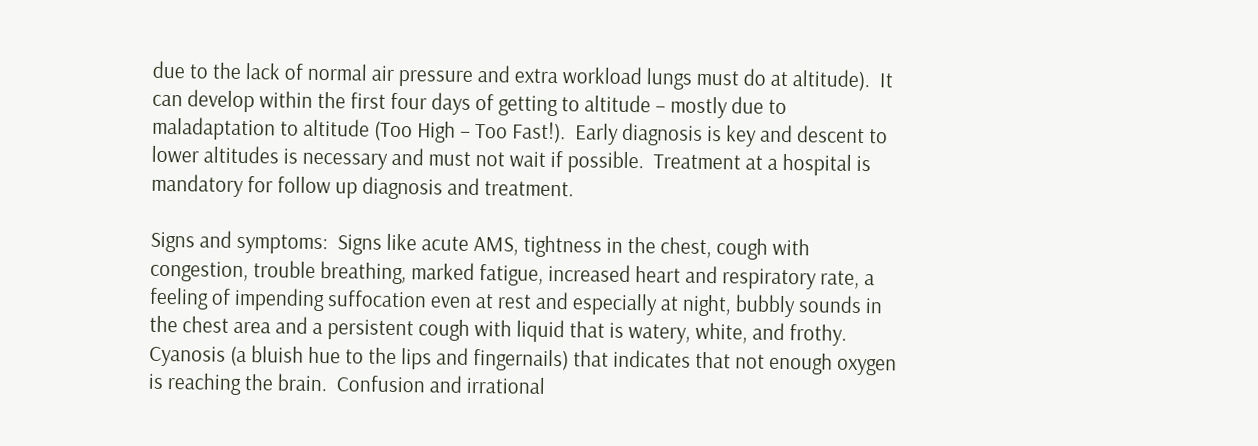due to the lack of normal air pressure and extra workload lungs must do at altitude).  It can develop within the first four days of getting to altitude – mostly due to maladaptation to altitude (Too High – Too Fast!).  Early diagnosis is key and descent to lower altitudes is necessary and must not wait if possible.  Treatment at a hospital is mandatory for follow up diagnosis and treatment.

Signs and symptoms:  Signs like acute AMS, tightness in the chest, cough with congestion, trouble breathing, marked fatigue, increased heart and respiratory rate, a feeling of impending suffocation even at rest and especially at night, bubbly sounds in the chest area and a persistent cough with liquid that is watery, white, and frothy.  Cyanosis (a bluish hue to the lips and fingernails) that indicates that not enough oxygen is reaching the brain.  Confusion and irrational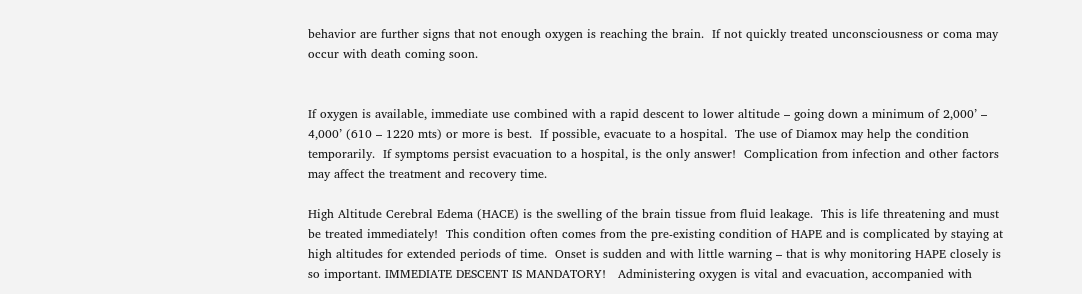behavior are further signs that not enough oxygen is reaching the brain.  If not quickly treated unconsciousness or coma may occur with death coming soon.


If oxygen is available, immediate use combined with a rapid descent to lower altitude – going down a minimum of 2,000’ – 4,000’ (610 – 1220 mts) or more is best.  If possible, evacuate to a hospital.  The use of Diamox may help the condition temporarily.  If symptoms persist evacuation to a hospital, is the only answer!  Complication from infection and other factors may affect the treatment and recovery time.

High Altitude Cerebral Edema (HACE) is the swelling of the brain tissue from fluid leakage.  This is life threatening and must be treated immediately!  This condition often comes from the pre-existing condition of HAPE and is complicated by staying at high altitudes for extended periods of time.  Onset is sudden and with little warning – that is why monitoring HAPE closely is so important. IMMEDIATE DESCENT IS MANDATORY!   Administering oxygen is vital and evacuation, accompanied with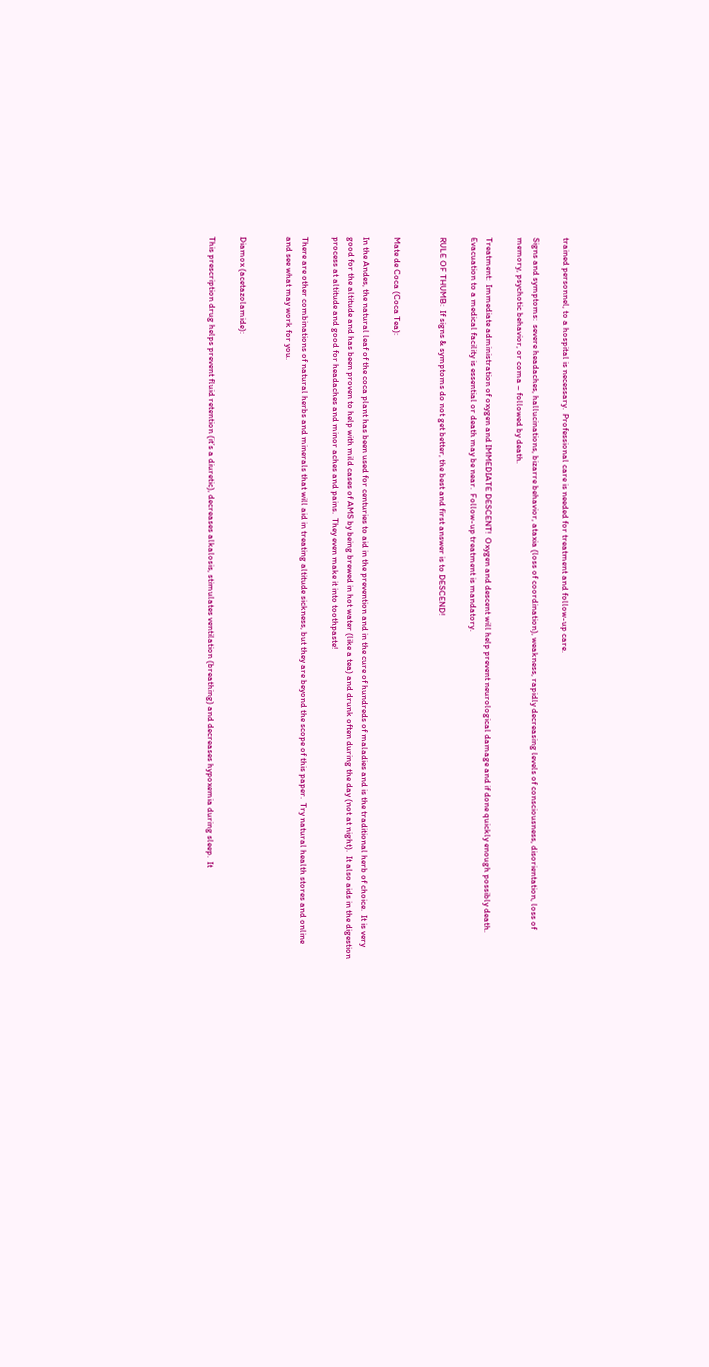trained personnel, to a hospital is necessary.  Professional care is needed for treatment and follow-up care.

Signs and symptoms:  severe headaches, hallucinations, bizarre behavior, ataxia (loss of coordination), weakness, rapidly decreasing levels of consciousness, disorientation, loss of memory, psychotic behavior, or coma – followed by death.

Treatment:  Immediate administration of oxygen and IMMEDIATE DESCENT!  Oxygen and descent will help prevent neurological damage and if done quickly enough possibly death.  Evacuation to a medical facility is essential or death may be near.  Follow-up treatment is mandatory.

RULE OF THUMB:  If signs & symptoms do not get better, the best and first answer is to DESCEND!


Mate de Coca (Coca Tea):

In the Andes, the natural leaf of the coca plant has been used for centuries to aid in the prevention and in the cure of hundreds of maladies and is the traditional herb of choice.  It is very good for the altitude and has been proven to help with mild cases of AMS by being brewed in hot water (like a tea) and drunk often during the day (not at night).  It also aids in the digestion process at altitude and good for headaches and minor aches and pains.  They even make it into toothpaste!

There are other combinations of natural herbs and minerals that will aid in treating altitude sickness, but they are beyond the scope of this paper.  Try natural health stores and online and see what may work for you.


Diamox (acetazolamide):

This prescription drug helps prevent fluid retention (it’s a diuretic), decreases alkalosis, stimulates ventilation (breathing) and decreases hypoxemia during sleep.  It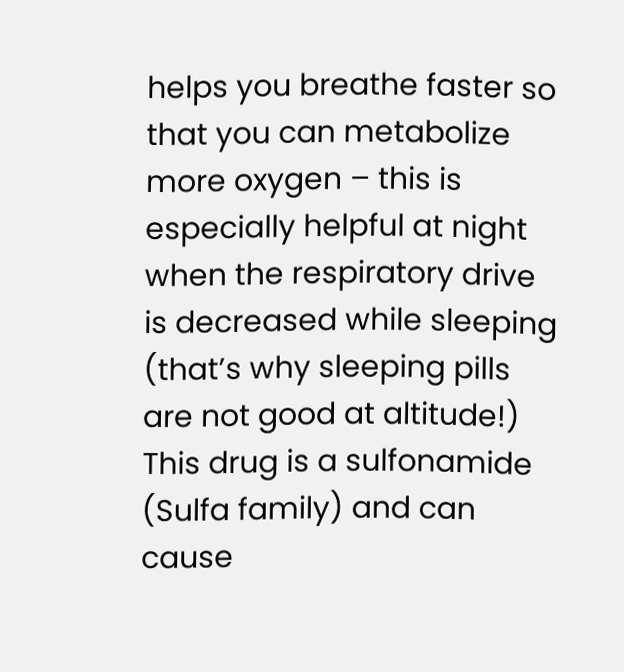helps you breathe faster so that you can metabolize more oxygen – this is especially helpful at night when the respiratory drive is decreased while sleeping (that’s why sleeping pills are not good at altitude!)  This drug is a sulfonamide (Sulfa family) and can cause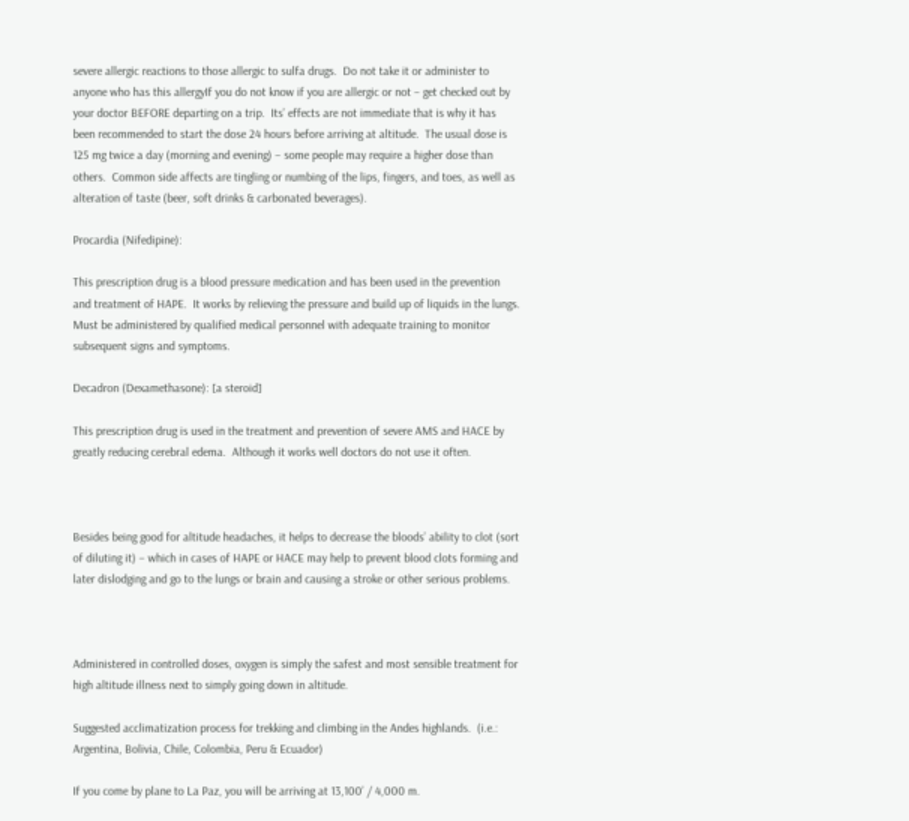severe allergic reactions to those allergic to sulfa drugs.  Do not take it or administer to anyone who has this allergyIf you do not know if you are allergic or not – get checked out by your doctor BEFORE departing on a trip.  Its’ effects are not immediate that is why it has been recommended to start the dose 24 hours before arriving at altitude.  The usual dose is 125 mg twice a day (morning and evening) – some people may require a higher dose than others.  Common side affects are tingling or numbing of the lips, fingers, and toes, as well as alteration of taste (beer, soft drinks & carbonated beverages).

Procardia (Nifedipine):

This prescription drug is a blood pressure medication and has been used in the prevention and treatment of HAPE.  It works by relieving the pressure and build up of liquids in the lungs.  Must be administered by qualified medical personnel with adequate training to monitor subsequent signs and symptoms.

Decadron (Dexamethasone): [a steroid]

This prescription drug is used in the treatment and prevention of severe AMS and HACE by greatly reducing cerebral edema.  Although it works well doctors do not use it often.



Besides being good for altitude headaches, it helps to decrease the bloods’ ability to clot (sort of diluting it) – which in cases of HAPE or HACE may help to prevent blood clots forming and later dislodging and go to the lungs or brain and causing a stroke or other serious problems.



Administered in controlled doses, oxygen is simply the safest and most sensible treatment for high altitude illness next to simply going down in altitude.

Suggested acclimatization process for trekking and climbing in the Andes highlands.  (i.e.: Argentina, Bolivia, Chile, Colombia, Peru & Ecuador)

If you come by plane to La Paz, you will be arriving at 13,100’ / 4,000 m.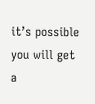it’s possible you will get a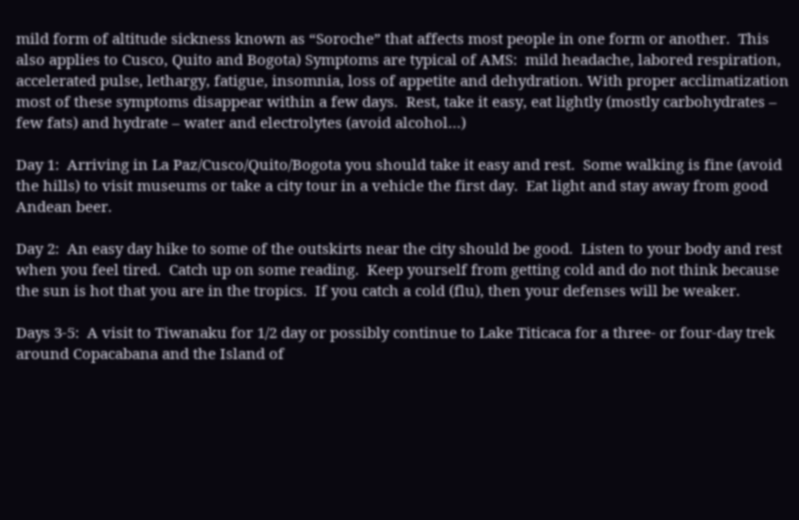mild form of altitude sickness known as “Soroche” that affects most people in one form or another.  This also applies to Cusco, Quito and Bogota) Symptoms are typical of AMS:  mild headache, labored respiration, accelerated pulse, lethargy, fatigue, insomnia, loss of appetite and dehydration. With proper acclimatization most of these symptoms disappear within a few days.  Rest, take it easy, eat lightly (mostly carbohydrates – few fats) and hydrate – water and electrolytes (avoid alcohol…)

Day 1:  Arriving in La Paz/Cusco/Quito/Bogota you should take it easy and rest.  Some walking is fine (avoid the hills) to visit museums or take a city tour in a vehicle the first day.  Eat light and stay away from good Andean beer.

Day 2:  An easy day hike to some of the outskirts near the city should be good.  Listen to your body and rest when you feel tired.  Catch up on some reading.  Keep yourself from getting cold and do not think because the sun is hot that you are in the tropics.  If you catch a cold (flu), then your defenses will be weaker.

Days 3-5:  A visit to Tiwanaku for 1/2 day or possibly continue to Lake Titicaca for a three- or four-day trek around Copacabana and the Island of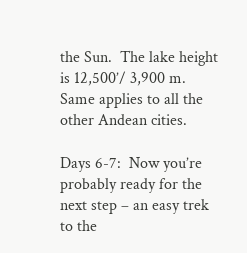the Sun.  The lake height is 12,500’/ 3,900 m.  Same applies to all the other Andean cities.

Days 6-7:  Now you’re probably ready for the next step – an easy trek to the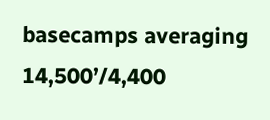basecamps averaging 14,500’/4,400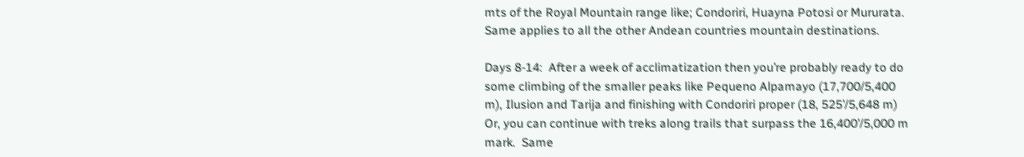mts of the Royal Mountain range like; Condoriri, Huayna Potosi or Mururata.  Same applies to all the other Andean countries mountain destinations.

Days 8-14:  After a week of acclimatization then you’re probably ready to do some climbing of the smaller peaks like Pequeno Alpamayo (17,700/5,400 m), Ilusion and Tarija and finishing with Condoriri proper (18, 525’/5,648 m)  Or, you can continue with treks along trails that surpass the 16,400’/5,000 m mark.  Same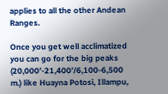applies to all the other Andean Ranges.

Once you get well acclimatized you can go for the big peaks (20,000’-21,400’/6,100-6,500 m.) like Huayna Potosi, Illampu,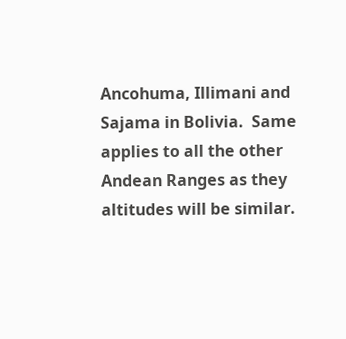Ancohuma, Illimani and Sajama in Bolivia.  Same applies to all the other Andean Ranges as they altitudes will be similar.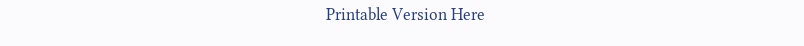Printable Version Here